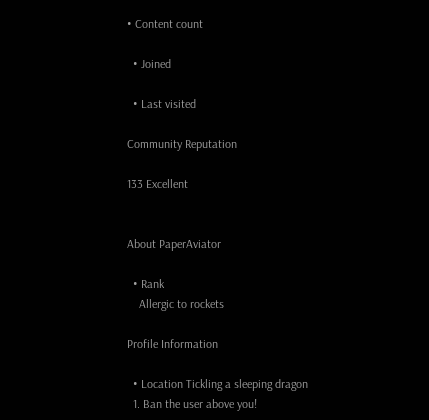• Content count

  • Joined

  • Last visited

Community Reputation

133 Excellent


About PaperAviator

  • Rank
    Allergic to rockets

Profile Information

  • Location Tickling a sleeping dragon
  1. Ban the user above you!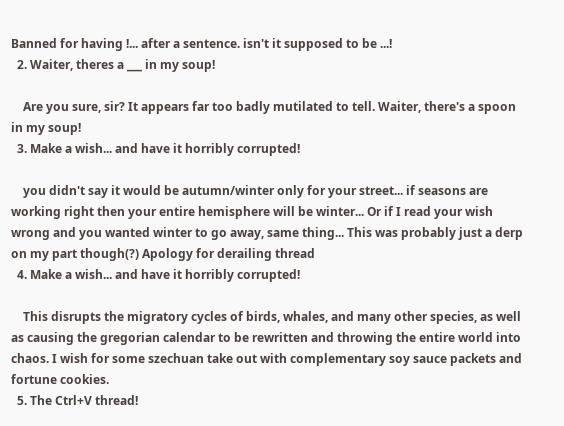Banned for having !... after a sentence. isn't it supposed to be ...!
  2. Waiter, theres a ___ in my soup!

    Are you sure, sir? It appears far too badly mutilated to tell. Waiter, there's a spoon in my soup!
  3. Make a wish... and have it horribly corrupted!

    you didn't say it would be autumn/winter only for your street... if seasons are working right then your entire hemisphere will be winter... Or if I read your wish wrong and you wanted winter to go away, same thing... This was probably just a derp on my part though(?) Apology for derailing thread
  4. Make a wish... and have it horribly corrupted!

    This disrupts the migratory cycles of birds, whales, and many other species, as well as causing the gregorian calendar to be rewritten and throwing the entire world into chaos. I wish for some szechuan take out with complementary soy sauce packets and fortune cookies.
  5. The Ctrl+V thread!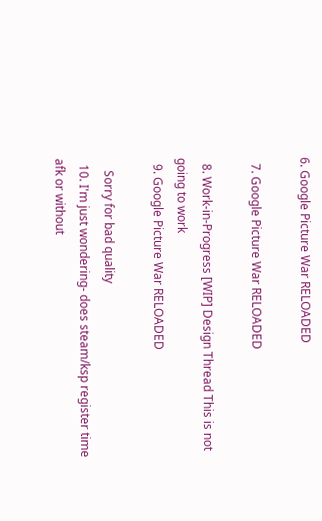6. Google Picture War RELOADED

  7. Google Picture War RELOADED

  8. Work-in-Progress [WIP] Design Thread This is not going to work
  9. Google Picture War RELOADED

    Sorry for bad quality
  10. I'm just wondering- does steam/ksp register time afk or without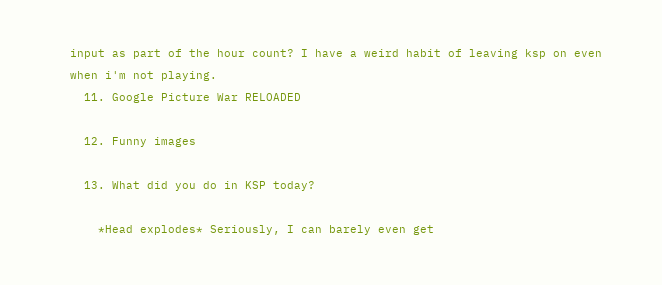input as part of the hour count? I have a weird habit of leaving ksp on even when i'm not playing.
  11. Google Picture War RELOADED

  12. Funny images

  13. What did you do in KSP today?

    *Head explodes* Seriously, I can barely even get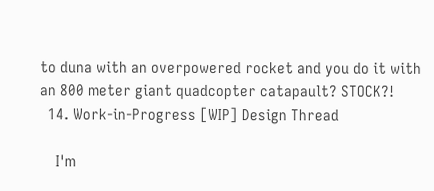to duna with an overpowered rocket and you do it with an 800 meter giant quadcopter catapault? STOCK?!
  14. Work-in-Progress [WIP] Design Thread

    I'm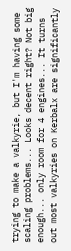trying to make a valkyrie, but I'm having some scaling problems... Looks decent right? Not big enough... only room for 4 engines... It turns out most valkyries on Kerbalx are significantly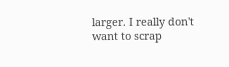larger. I really don't want to scrap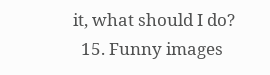it, what should I do?
  15. Funny images